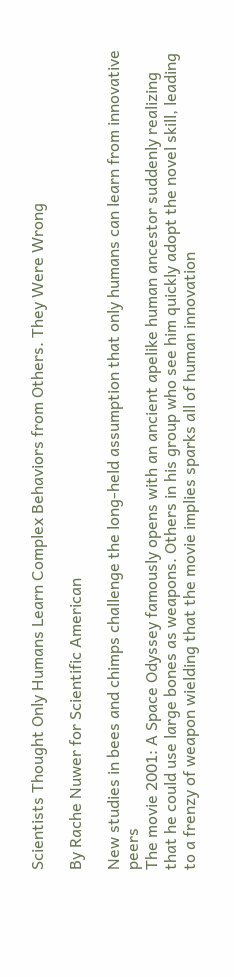Scientists Thought Only Humans Learn Complex Behaviors from Others. They Were Wrong

By Rache Nuwer for Scientific American

New studies in bees and chimps challenge the long-held assumption that only humans can learn from innovative peers
The movie 2001: A Space Odyssey famously opens with an ancient apelike human ancestor suddenly realizing that he could use large bones as weapons. Others in his group who see him quickly adopt the novel skill, leading to a frenzy of weapon wielding that the movie implies sparks all of human innovation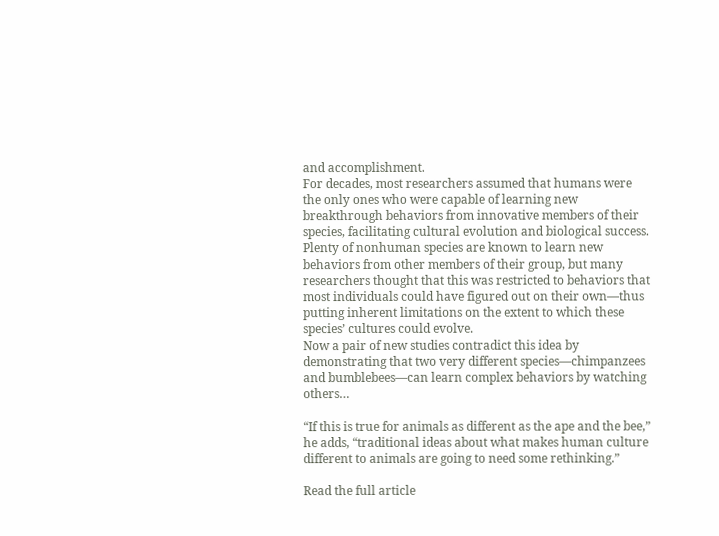and accomplishment.
For decades, most researchers assumed that humans were the only ones who were capable of learning new breakthrough behaviors from innovative members of their species, facilitating cultural evolution and biological success. Plenty of nonhuman species are known to learn new behaviors from other members of their group, but many researchers thought that this was restricted to behaviors that most individuals could have figured out on their own—thus putting inherent limitations on the extent to which these species’ cultures could evolve.
Now a pair of new studies contradict this idea by demonstrating that two very different species—chimpanzees and bumblebees—can learn complex behaviors by watching others…

“If this is true for animals as different as the ape and the bee,” he adds, “traditional ideas about what makes human culture different to animals are going to need some rethinking.”

Read the full article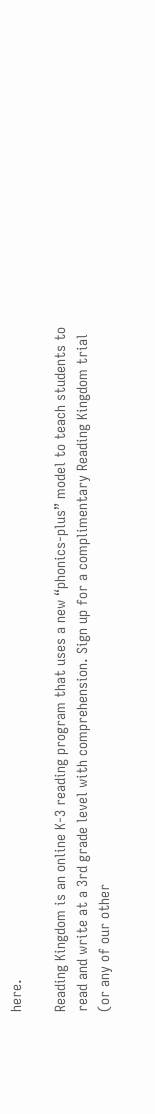here.

Reading Kingdom is an online K-3 reading program that uses a new “phonics-plus” model to teach students to read and write at a 3rd grade level with comprehension. Sign up for a complimentary Reading Kingdom trial (or any of our other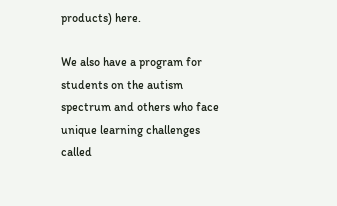products) here.

We also have a program for students on the autism spectrum and others who face unique learning challenges called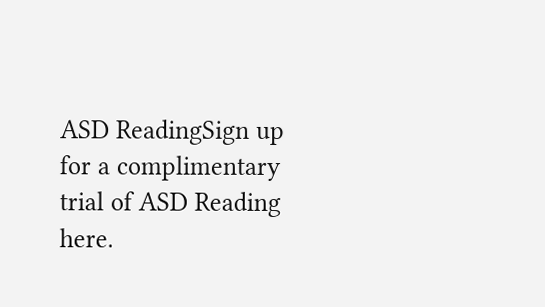ASD ReadingSign up for a complimentary trial of ASD Reading here.